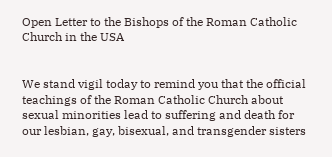Open Letter to the Bishops of the Roman Catholic Church in the USA


We stand vigil today to remind you that the official teachings of the Roman Catholic Church about sexual minorities lead to suffering and death for our lesbian, gay, bisexual, and transgender sisters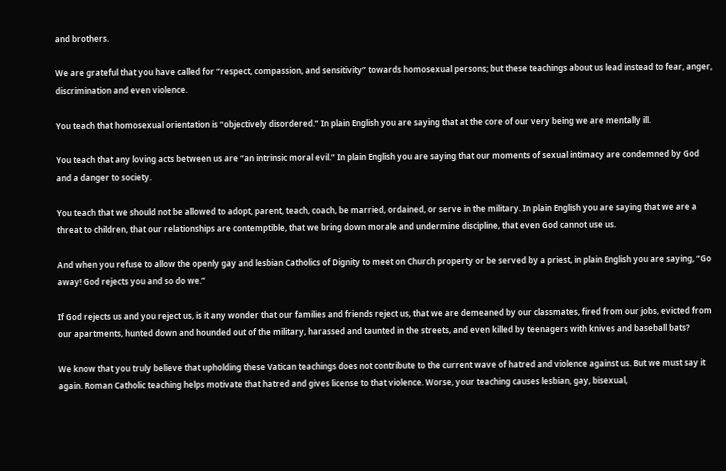and brothers.

We are grateful that you have called for “respect, compassion, and sensitivity” towards homosexual persons; but these teachings about us lead instead to fear, anger, discrimination and even violence.

You teach that homosexual orientation is “objectively disordered.” In plain English you are saying that at the core of our very being we are mentally ill.

You teach that any loving acts between us are “an intrinsic moral evil.” In plain English you are saying that our moments of sexual intimacy are condemned by God and a danger to society.

You teach that we should not be allowed to adopt, parent, teach, coach, be married, ordained, or serve in the military. In plain English you are saying that we are a threat to children, that our relationships are contemptible, that we bring down morale and undermine discipline, that even God cannot use us.

And when you refuse to allow the openly gay and lesbian Catholics of Dignity to meet on Church property or be served by a priest, in plain English you are saying, “Go away! God rejects you and so do we.”

If God rejects us and you reject us, is it any wonder that our families and friends reject us, that we are demeaned by our classmates, fired from our jobs, evicted from our apartments, hunted down and hounded out of the military, harassed and taunted in the streets, and even killed by teenagers with knives and baseball bats?

We know that you truly believe that upholding these Vatican teachings does not contribute to the current wave of hatred and violence against us. But we must say it again. Roman Catholic teaching helps motivate that hatred and gives license to that violence. Worse, your teaching causes lesbian, gay, bisexual,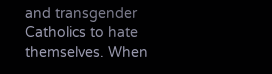and transgender Catholics to hate themselves. When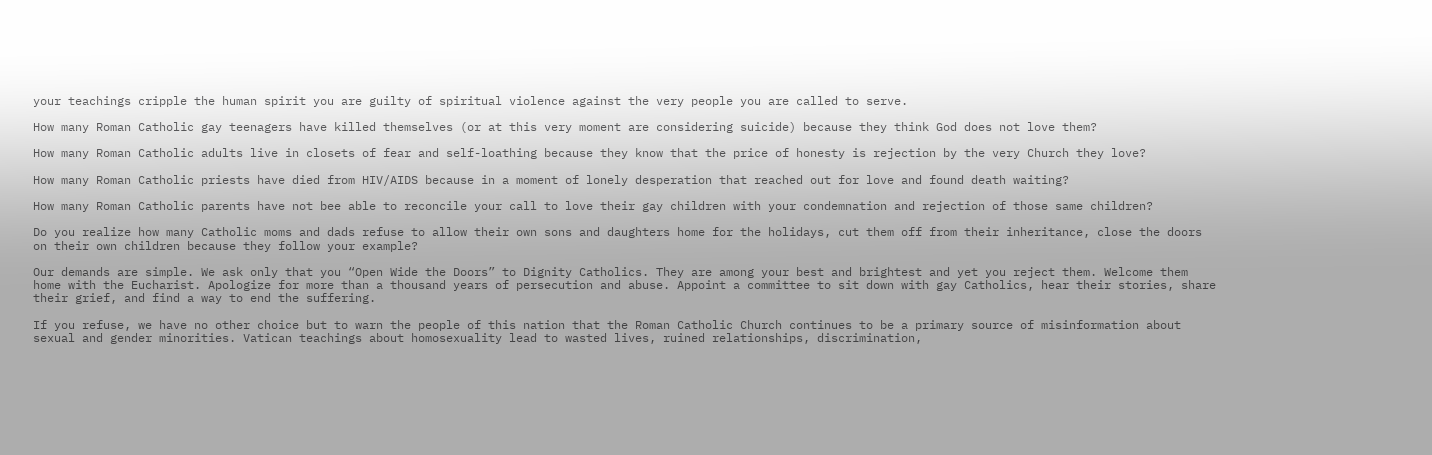your teachings cripple the human spirit you are guilty of spiritual violence against the very people you are called to serve.

How many Roman Catholic gay teenagers have killed themselves (or at this very moment are considering suicide) because they think God does not love them?

How many Roman Catholic adults live in closets of fear and self-loathing because they know that the price of honesty is rejection by the very Church they love?

How many Roman Catholic priests have died from HIV/AIDS because in a moment of lonely desperation that reached out for love and found death waiting?

How many Roman Catholic parents have not bee able to reconcile your call to love their gay children with your condemnation and rejection of those same children?

Do you realize how many Catholic moms and dads refuse to allow their own sons and daughters home for the holidays, cut them off from their inheritance, close the doors on their own children because they follow your example?

Our demands are simple. We ask only that you “Open Wide the Doors” to Dignity Catholics. They are among your best and brightest and yet you reject them. Welcome them home with the Eucharist. Apologize for more than a thousand years of persecution and abuse. Appoint a committee to sit down with gay Catholics, hear their stories, share their grief, and find a way to end the suffering.

If you refuse, we have no other choice but to warn the people of this nation that the Roman Catholic Church continues to be a primary source of misinformation about sexual and gender minorities. Vatican teachings about homosexuality lead to wasted lives, ruined relationships, discrimination,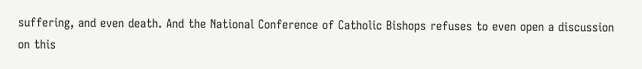suffering, and even death. And the National Conference of Catholic Bishops refuses to even open a discussion on this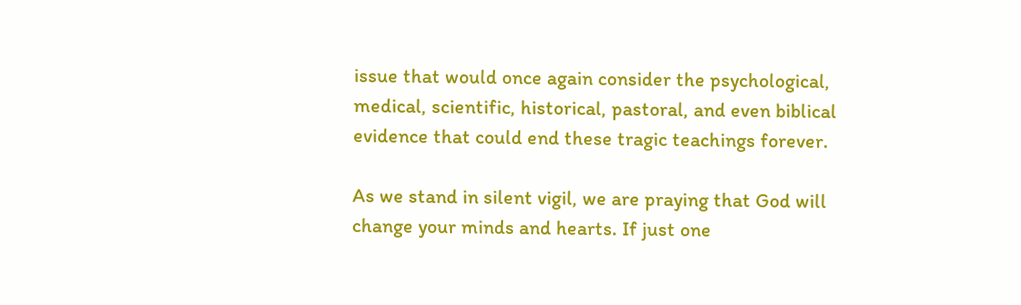issue that would once again consider the psychological, medical, scientific, historical, pastoral, and even biblical evidence that could end these tragic teachings forever.

As we stand in silent vigil, we are praying that God will change your minds and hearts. If just one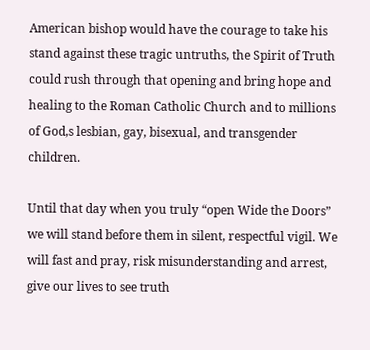American bishop would have the courage to take his stand against these tragic untruths, the Spirit of Truth could rush through that opening and bring hope and healing to the Roman Catholic Church and to millions of God,s lesbian, gay, bisexual, and transgender children.

Until that day when you truly “open Wide the Doors” we will stand before them in silent, respectful vigil. We will fast and pray, risk misunderstanding and arrest, give our lives to see truth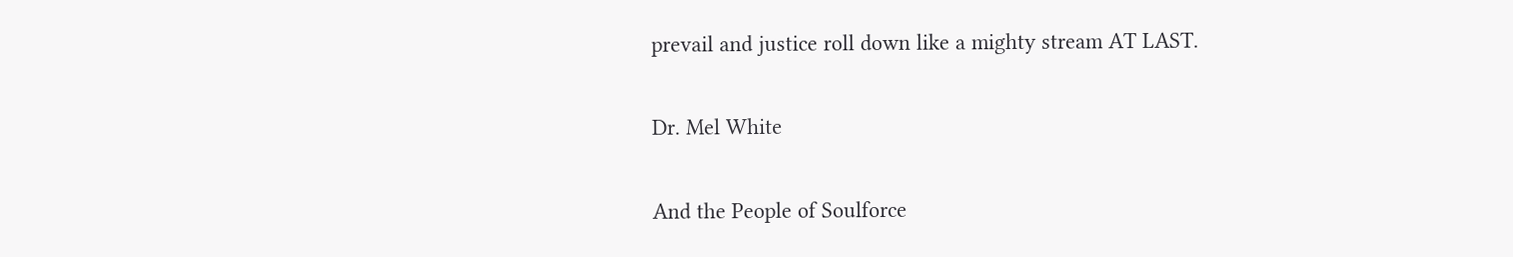prevail and justice roll down like a mighty stream AT LAST.

Dr. Mel White

And the People of Soulforce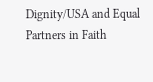Dignity/USA and Equal Partners in Faith